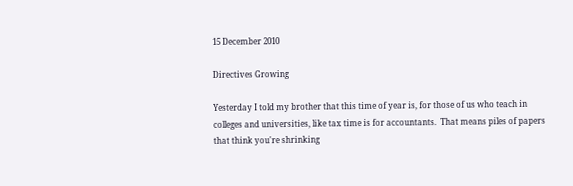15 December 2010

Directives Growing

Yesterday I told my brother that this time of year is, for those of us who teach in colleges and universities, like tax time is for accountants.  That means piles of papers that think you're shrinking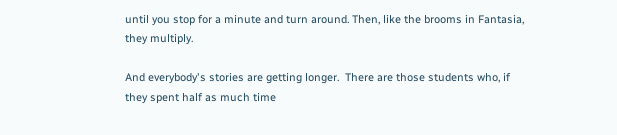until you stop for a minute and turn around. Then, like the brooms in Fantasia, they multiply.

And everybody's stories are getting longer.  There are those students who, if they spent half as much time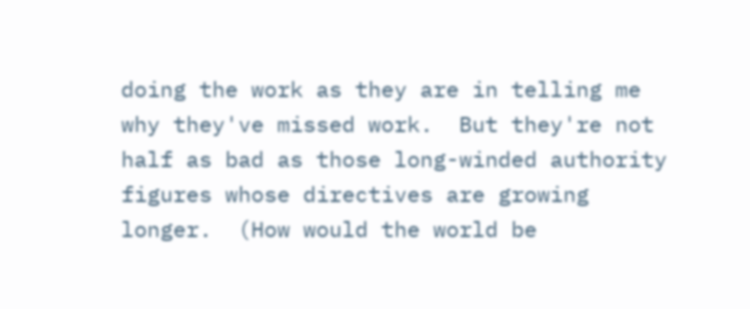doing the work as they are in telling me why they've missed work.  But they're not half as bad as those long-winded authority figures whose directives are growing longer.  (How would the world be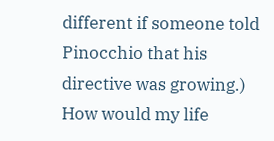different if someone told Pinocchio that his directive was growing.)  How would my life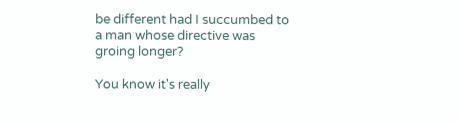be different had I succumbed to a man whose directive was groing longer?

You know it's really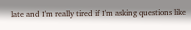late and I'm really tired if I'm asking questions like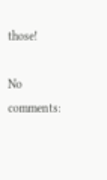those!

No comments: